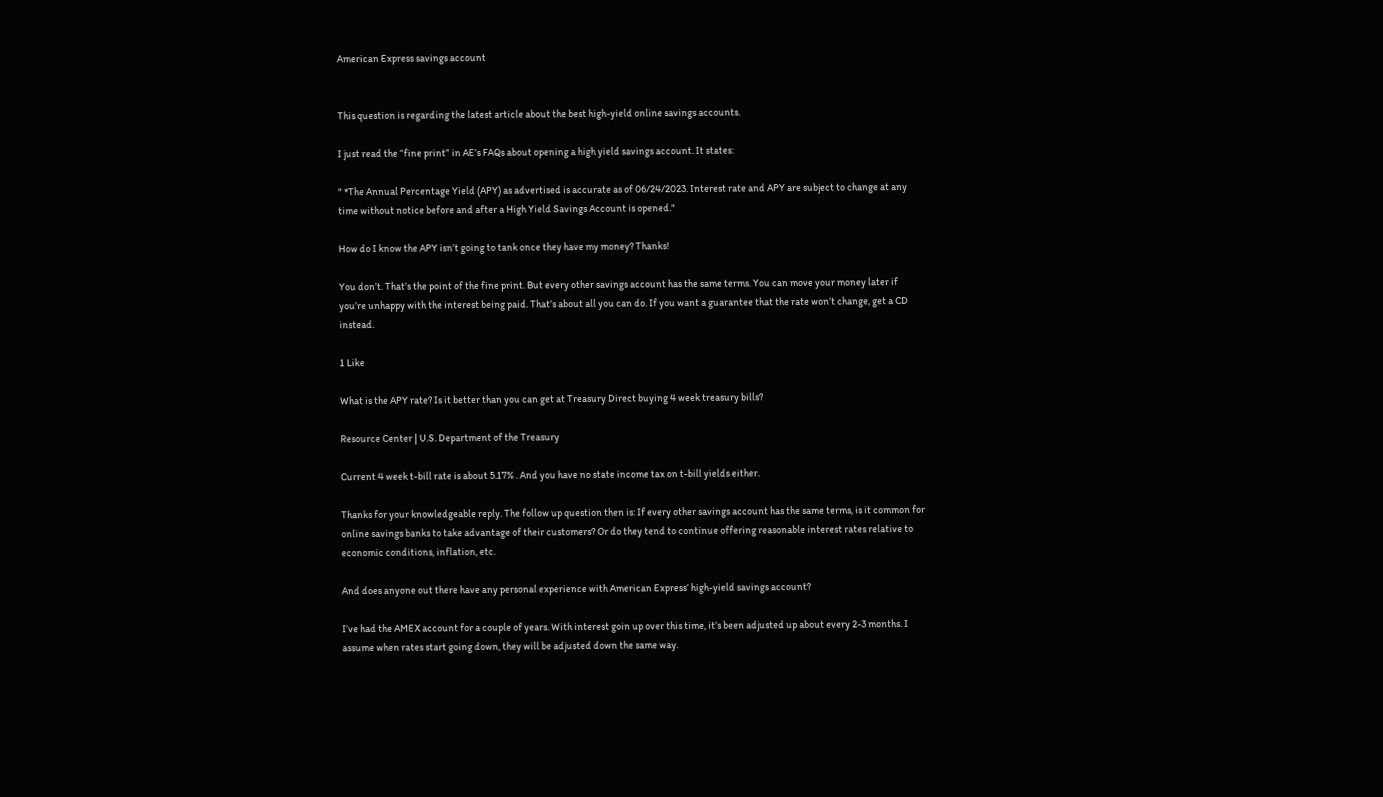American Express savings account


This question is regarding the latest article about the best high-yield online savings accounts.

I just read the “fine print” in AE’s FAQs about opening a high yield savings account. It states:

" *The Annual Percentage Yield (APY) as advertised is accurate as of 06/24/2023. Interest rate and APY are subject to change at any time without notice before and after a High Yield Savings Account is opened."

How do I know the APY isn’t going to tank once they have my money? Thanks!

You don’t. That’s the point of the fine print. But every other savings account has the same terms. You can move your money later if you’re unhappy with the interest being paid. That’s about all you can do. If you want a guarantee that the rate won’t change, get a CD instead.

1 Like

What is the APY rate? Is it better than you can get at Treasury Direct buying 4 week treasury bills?

Resource Center | U.S. Department of the Treasury

Current 4 week t-bill rate is about 5.17% . And you have no state income tax on t-bill yields either.

Thanks for your knowledgeable reply. The follow up question then is: If every other savings account has the same terms, is it common for online savings banks to take advantage of their customers? Or do they tend to continue offering reasonable interest rates relative to economic conditions, inflation, etc.

And does anyone out there have any personal experience with American Express’ high-yield savings account?

I’ve had the AMEX account for a couple of years. With interest goin up over this time, it’s been adjusted up about every 2-3 months. I assume when rates start going down, they will be adjusted down the same way.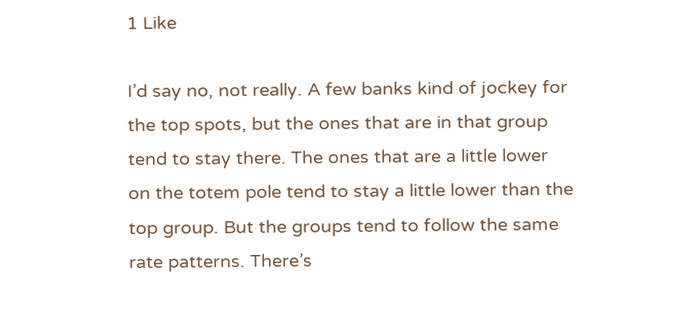1 Like

I’d say no, not really. A few banks kind of jockey for the top spots, but the ones that are in that group tend to stay there. The ones that are a little lower on the totem pole tend to stay a little lower than the top group. But the groups tend to follow the same rate patterns. There’s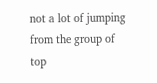not a lot of jumping from the group of top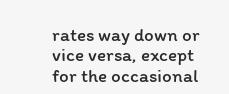rates way down or vice versa, except for the occasional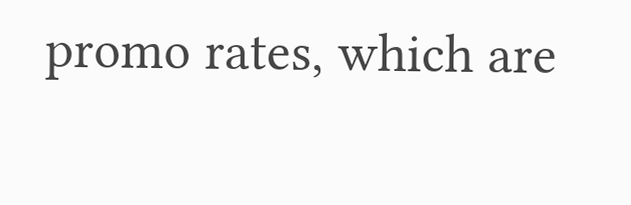promo rates, which are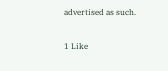advertised as such.

1 Like